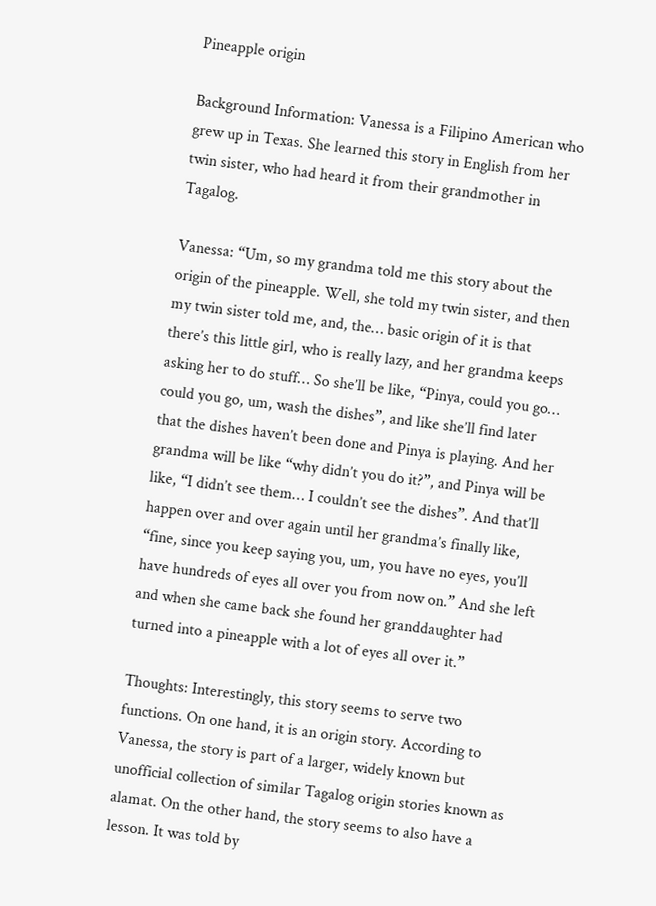Pineapple origin

Background Information: Vanessa is a Filipino American who grew up in Texas. She learned this story in English from her twin sister, who had heard it from their grandmother in Tagalog.

Vanessa: “Um, so my grandma told me this story about the origin of the pineapple. Well, she told my twin sister, and then my twin sister told me, and, the… basic origin of it is that there’s this little girl, who is really lazy, and her grandma keeps asking her to do stuff… So she’ll be like, “Pinya, could you go… could you go, um, wash the dishes”, and like she’ll find later that the dishes haven’t been done and Pinya is playing. And her grandma will be like “why didn’t you do it?”, and Pinya will be like, “I didn’t see them… I couldn’t see the dishes”. And that’ll happen over and over again until her grandma’s finally like, “fine, since you keep saying you, um, you have no eyes, you’ll have hundreds of eyes all over you from now on.” And she left and when she came back she found her granddaughter had turned into a pineapple with a lot of eyes all over it.”

Thoughts: Interestingly, this story seems to serve two functions. On one hand, it is an origin story. According to Vanessa, the story is part of a larger, widely known but unofficial collection of similar Tagalog origin stories known as alamat. On the other hand, the story seems to also have a lesson. It was told by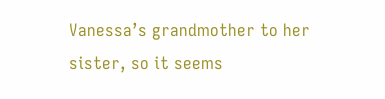Vanessa’s grandmother to her sister, so it seems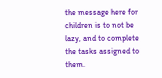the message here for children is to not be lazy, and to complete the tasks assigned to them.